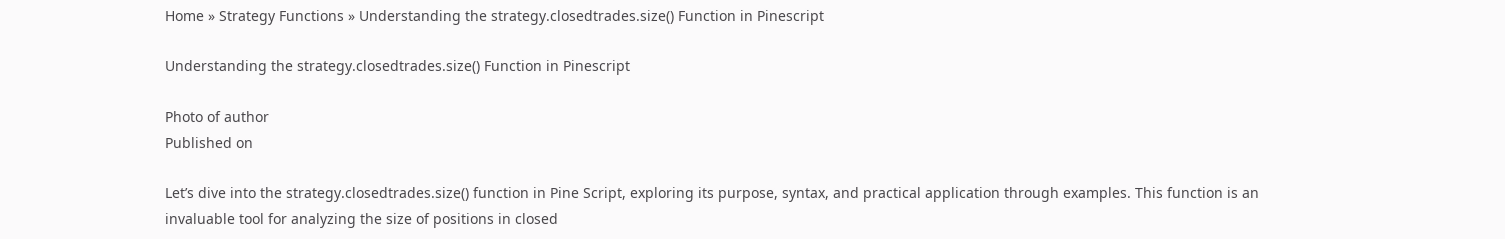Home » Strategy Functions » Understanding the strategy.closedtrades.size() Function in Pinescript

Understanding the strategy.closedtrades.size() Function in Pinescript

Photo of author
Published on

Let’s dive into the strategy.closedtrades.size() function in Pine Script, exploring its purpose, syntax, and practical application through examples. This function is an invaluable tool for analyzing the size of positions in closed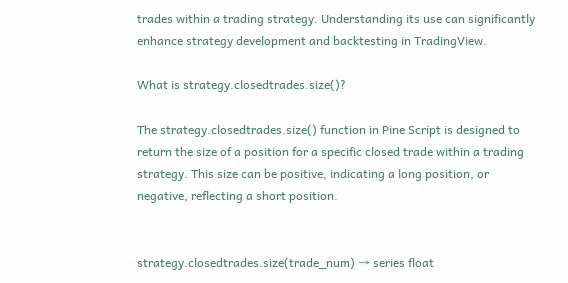trades within a trading strategy. Understanding its use can significantly enhance strategy development and backtesting in TradingView.

What is strategy.closedtrades.size()?

The strategy.closedtrades.size() function in Pine Script is designed to return the size of a position for a specific closed trade within a trading strategy. This size can be positive, indicating a long position, or negative, reflecting a short position.


strategy.closedtrades.size(trade_num) → series float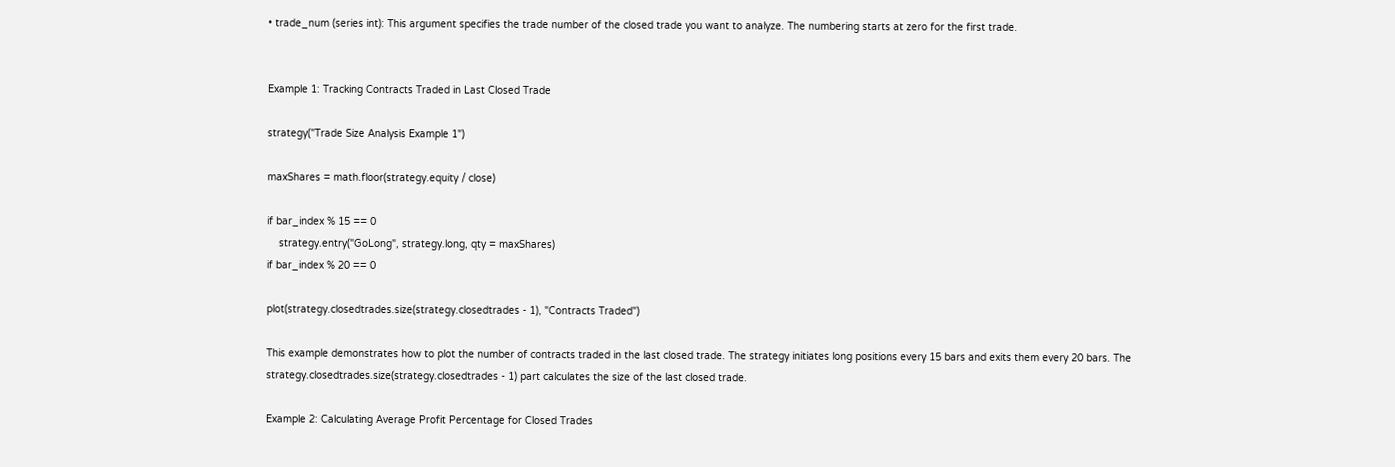• trade_num (series int): This argument specifies the trade number of the closed trade you want to analyze. The numbering starts at zero for the first trade.


Example 1: Tracking Contracts Traded in Last Closed Trade

strategy("Trade Size Analysis Example 1")

maxShares = math.floor(strategy.equity / close)

if bar_index % 15 == 0
    strategy.entry("GoLong", strategy.long, qty = maxShares)
if bar_index % 20 == 0

plot(strategy.closedtrades.size(strategy.closedtrades - 1), "Contracts Traded")

This example demonstrates how to plot the number of contracts traded in the last closed trade. The strategy initiates long positions every 15 bars and exits them every 20 bars. The strategy.closedtrades.size(strategy.closedtrades - 1) part calculates the size of the last closed trade.

Example 2: Calculating Average Profit Percentage for Closed Trades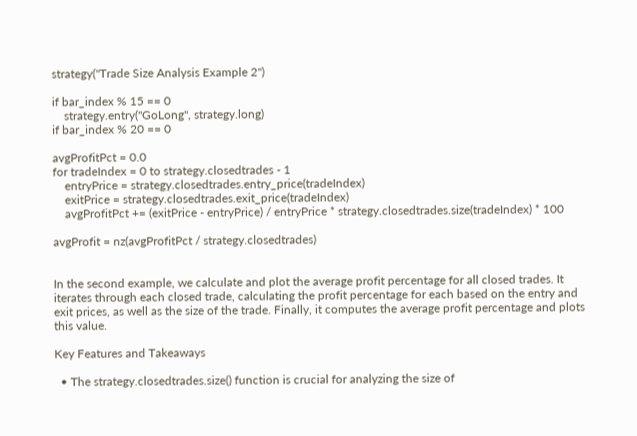strategy("Trade Size Analysis Example 2")

if bar_index % 15 == 0
    strategy.entry("GoLong", strategy.long)
if bar_index % 20 == 0

avgProfitPct = 0.0
for tradeIndex = 0 to strategy.closedtrades - 1
    entryPrice = strategy.closedtrades.entry_price(tradeIndex)
    exitPrice = strategy.closedtrades.exit_price(tradeIndex)
    avgProfitPct += (exitPrice - entryPrice) / entryPrice * strategy.closedtrades.size(tradeIndex) * 100

avgProfit = nz(avgProfitPct / strategy.closedtrades)


In the second example, we calculate and plot the average profit percentage for all closed trades. It iterates through each closed trade, calculating the profit percentage for each based on the entry and exit prices, as well as the size of the trade. Finally, it computes the average profit percentage and plots this value.

Key Features and Takeaways

  • The strategy.closedtrades.size() function is crucial for analyzing the size of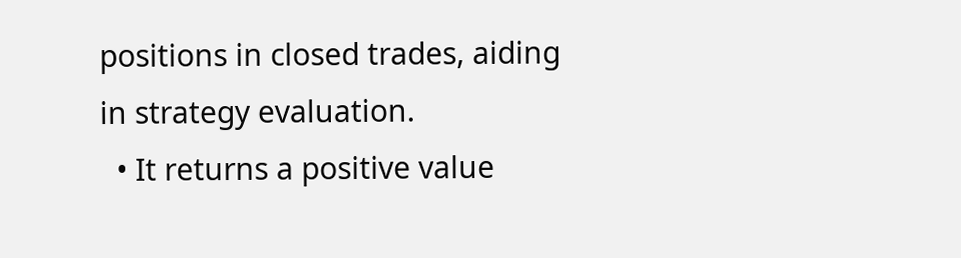positions in closed trades, aiding in strategy evaluation.
  • It returns a positive value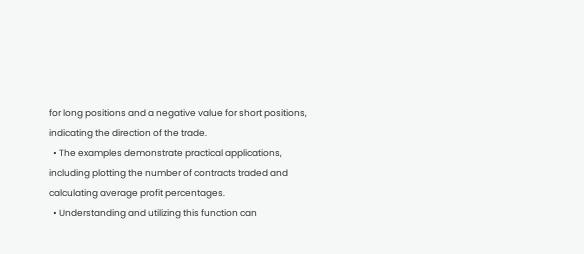for long positions and a negative value for short positions, indicating the direction of the trade.
  • The examples demonstrate practical applications, including plotting the number of contracts traded and calculating average profit percentages.
  • Understanding and utilizing this function can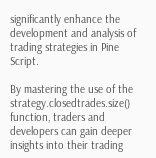significantly enhance the development and analysis of trading strategies in Pine Script.

By mastering the use of the strategy.closedtrades.size() function, traders and developers can gain deeper insights into their trading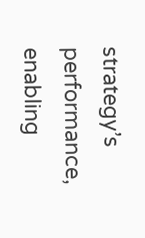strategy’s performance, enabling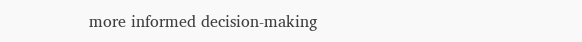more informed decision-making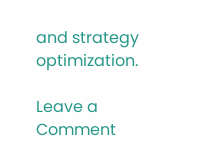and strategy optimization.

Leave a Comment